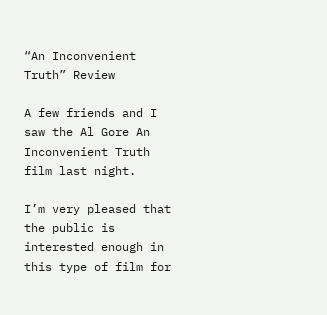“An Inconvenient Truth” Review

A few friends and I saw the Al Gore An Inconvenient Truth film last night.

I’m very pleased that the public is interested enough in this type of film for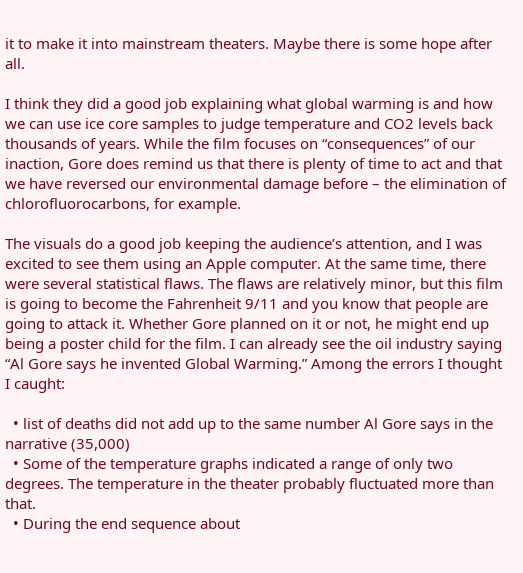it to make it into mainstream theaters. Maybe there is some hope after all.

I think they did a good job explaining what global warming is and how we can use ice core samples to judge temperature and CO2 levels back thousands of years. While the film focuses on “consequences” of our inaction, Gore does remind us that there is plenty of time to act and that we have reversed our environmental damage before – the elimination of chlorofluorocarbons, for example.

The visuals do a good job keeping the audience’s attention, and I was excited to see them using an Apple computer. At the same time, there were several statistical flaws. The flaws are relatively minor, but this film is going to become the Fahrenheit 9/11 and you know that people are going to attack it. Whether Gore planned on it or not, he might end up being a poster child for the film. I can already see the oil industry saying “Al Gore says he invented Global Warming.” Among the errors I thought I caught:

  • list of deaths did not add up to the same number Al Gore says in the narrative (35,000)
  • Some of the temperature graphs indicated a range of only two degrees. The temperature in the theater probably fluctuated more than that.
  • During the end sequence about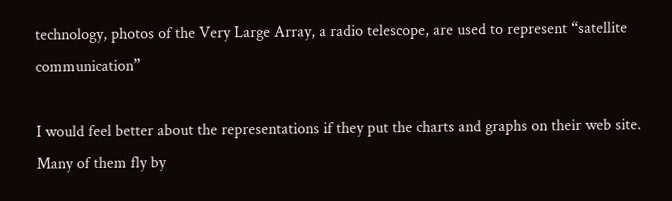technology, photos of the Very Large Array, a radio telescope, are used to represent “satellite communication”

I would feel better about the representations if they put the charts and graphs on their web site. Many of them fly by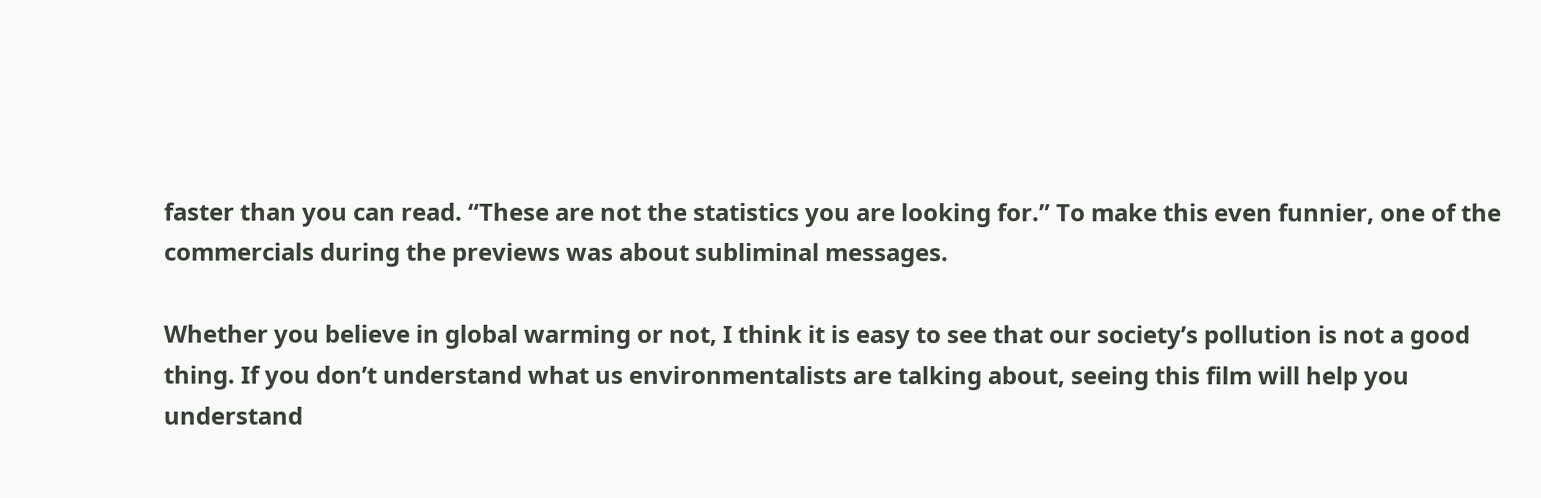faster than you can read. “These are not the statistics you are looking for.” To make this even funnier, one of the commercials during the previews was about subliminal messages.

Whether you believe in global warming or not, I think it is easy to see that our society’s pollution is not a good thing. If you don’t understand what us environmentalists are talking about, seeing this film will help you understand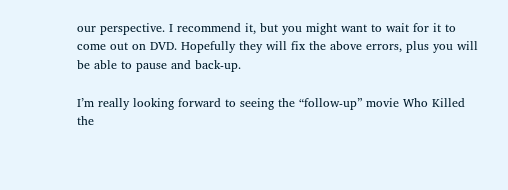our perspective. I recommend it, but you might want to wait for it to come out on DVD. Hopefully they will fix the above errors, plus you will be able to pause and back-up.

I’m really looking forward to seeing the “follow-up” movie Who Killed the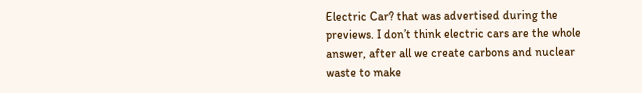Electric Car? that was advertised during the previews. I don’t think electric cars are the whole answer, after all we create carbons and nuclear waste to make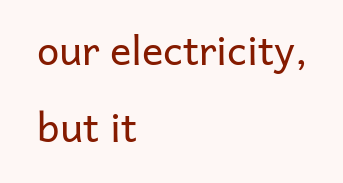our electricity, but it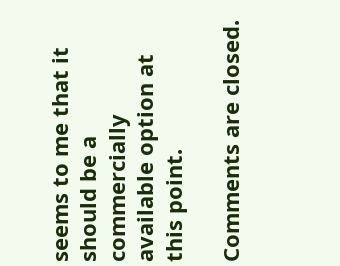seems to me that it should be a commercially available option at this point.

Comments are closed.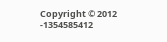Copyright © 2012 -1354585412